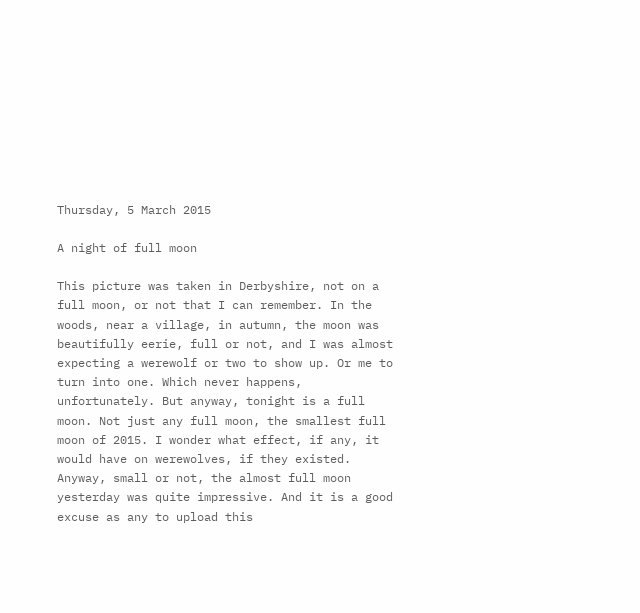Thursday, 5 March 2015

A night of full moon

This picture was taken in Derbyshire, not on a full moon, or not that I can remember. In the woods, near a village, in autumn, the moon was beautifully eerie, full or not, and I was almost expecting a werewolf or two to show up. Or me to turn into one. Which never happens, unfortunately. But anyway, tonight is a full moon. Not just any full moon, the smallest full moon of 2015. I wonder what effect, if any, it would have on werewolves, if they existed. Anyway, small or not, the almost full moon yesterday was quite impressive. And it is a good excuse as any to upload this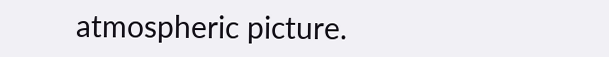atmospheric picture.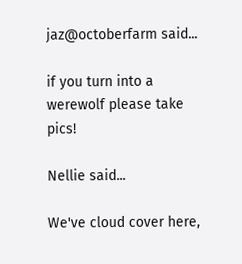jaz@octoberfarm said...

if you turn into a werewolf please take pics!

Nellie said...

We've cloud cover here,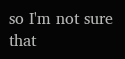so I'm not sure that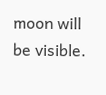moon will be visible.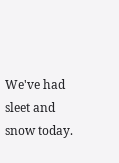We've had sleet and snow today.